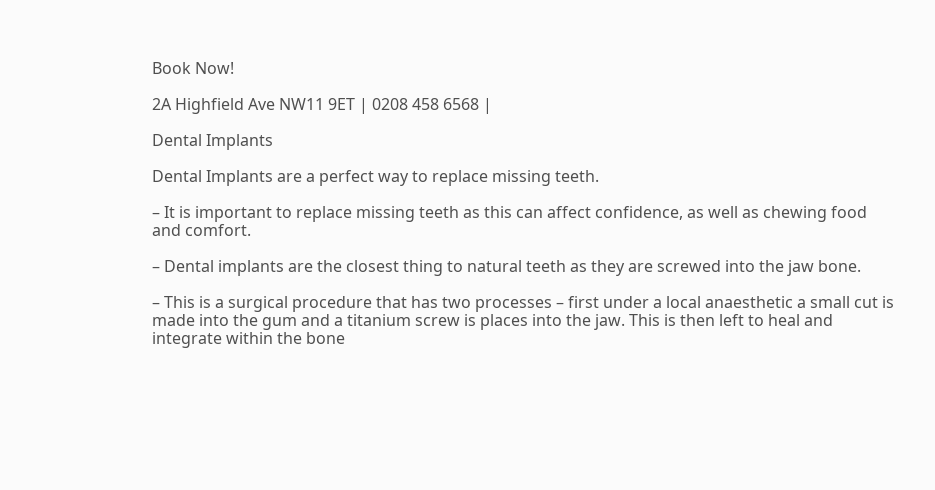Book Now!

2A Highfield Ave NW11 9ET | 0208 458 6568 |

Dental Implants

Dental Implants are a perfect way to replace missing teeth.

– It is important to replace missing teeth as this can affect confidence, as well as chewing food and comfort.

– Dental implants are the closest thing to natural teeth as they are screwed into the jaw bone.

– This is a surgical procedure that has two processes – first under a local anaesthetic a small cut is made into the gum and a titanium screw is places into the jaw. This is then left to heal and integrate within the bone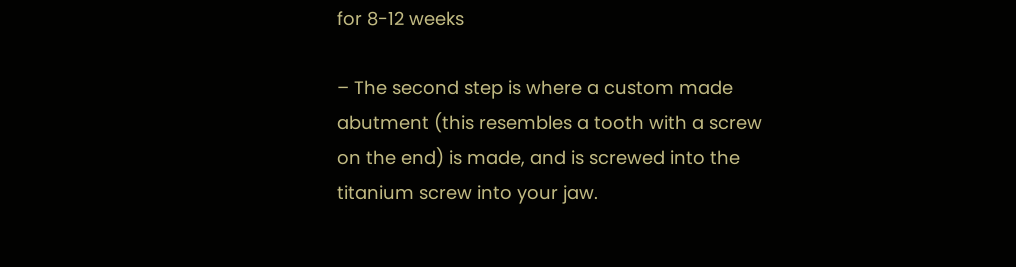for 8-12 weeks

– The second step is where a custom made abutment (this resembles a tooth with a screw on the end) is made, and is screwed into the titanium screw into your jaw.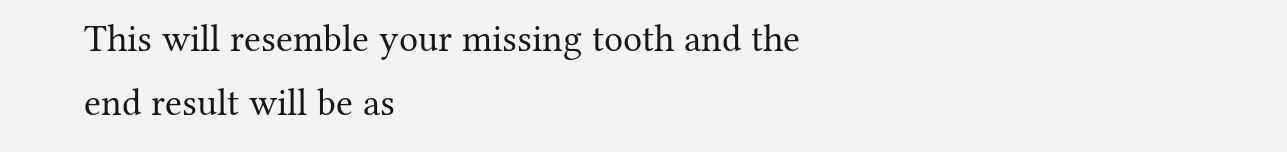This will resemble your missing tooth and the end result will be as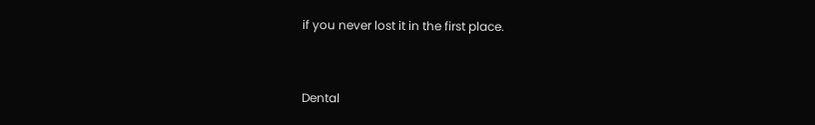if you never lost it in the first place.


Dental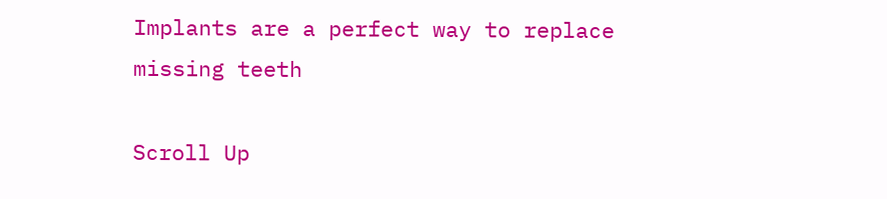Implants are a perfect way to replace missing teeth

Scroll Up